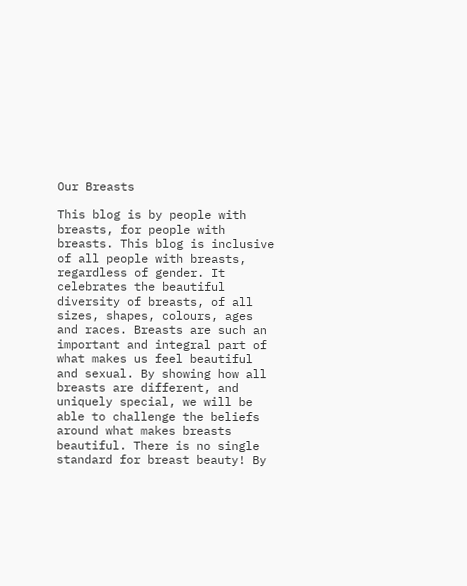Our Breasts

This blog is by people with breasts, for people with breasts. This blog is inclusive of all people with breasts, regardless of gender. It celebrates the beautiful diversity of breasts, of all sizes, shapes, colours, ages and races. Breasts are such an important and integral part of what makes us feel beautiful and sexual. By showing how all breasts are different, and uniquely special, we will be able to challenge the beliefs around what makes breasts beautiful. There is no single standard for breast beauty! By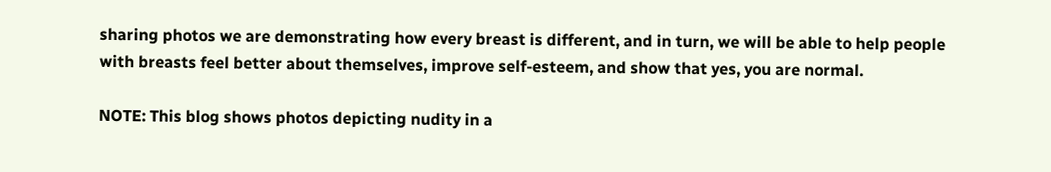sharing photos we are demonstrating how every breast is different, and in turn, we will be able to help people with breasts feel better about themselves, improve self-esteem, and show that yes, you are normal.

NOTE: This blog shows photos depicting nudity in a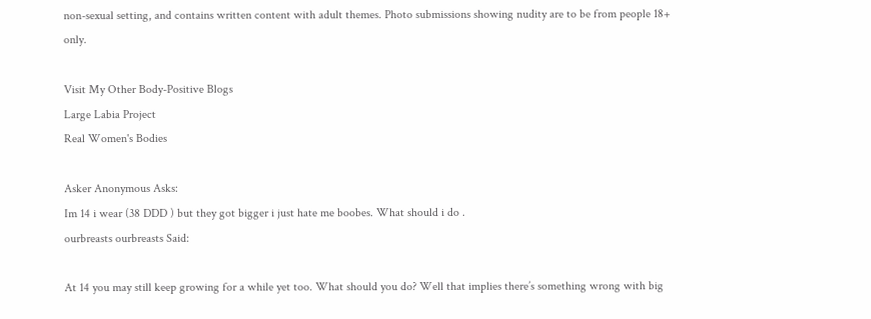non-sexual setting, and contains written content with adult themes. Photo submissions showing nudity are to be from people 18+ only.

Visit My Other Body-Positive Blogs
Large Labia Project
Real Women's Bodies

Asker Anonymous Asks:
Im 14 i wear (38 DDD ) but they got bigger i just hate me boobes. What should i do .
ourbreasts ourbreasts Said:

At 14 you may still keep growing for a while yet too. What should you do? Well that implies there’s something wrong with big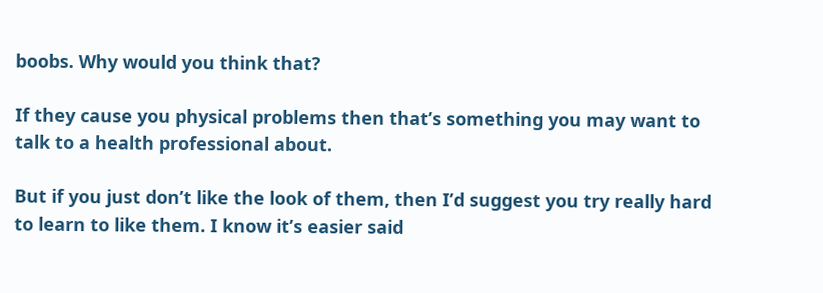boobs. Why would you think that?

If they cause you physical problems then that’s something you may want to talk to a health professional about.

But if you just don’t like the look of them, then I’d suggest you try really hard to learn to like them. I know it’s easier said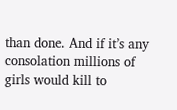than done. And if it’s any consolation millions of girls would kill to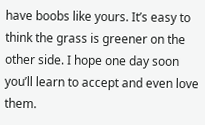have boobs like yours. It’s easy to think the grass is greener on the other side. I hope one day soon you’ll learn to accept and even love them.